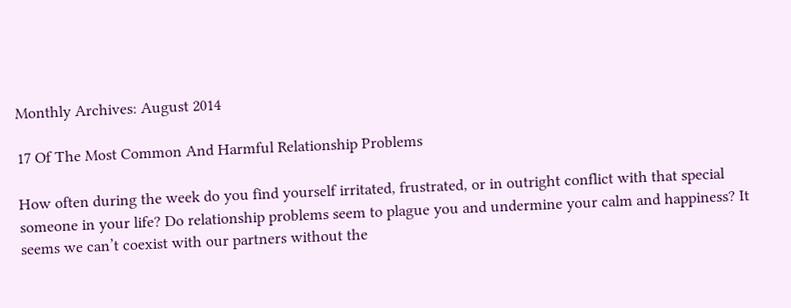Monthly Archives: August 2014

17 Of The Most Common And Harmful Relationship Problems

How often during the week do you find yourself irritated, frustrated, or in outright conflict with that special someone in your life? Do relationship problems seem to plague you and undermine your calm and happiness? It seems we can’t coexist with our partners without the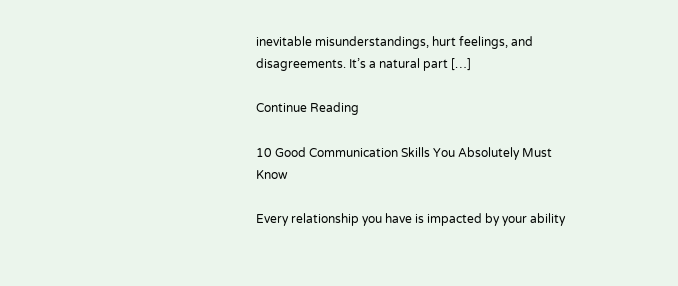inevitable misunderstandings, hurt feelings, and disagreements. It’s a natural part […]

Continue Reading

10 Good Communication Skills You Absolutely Must Know

Every relationship you have is impacted by your ability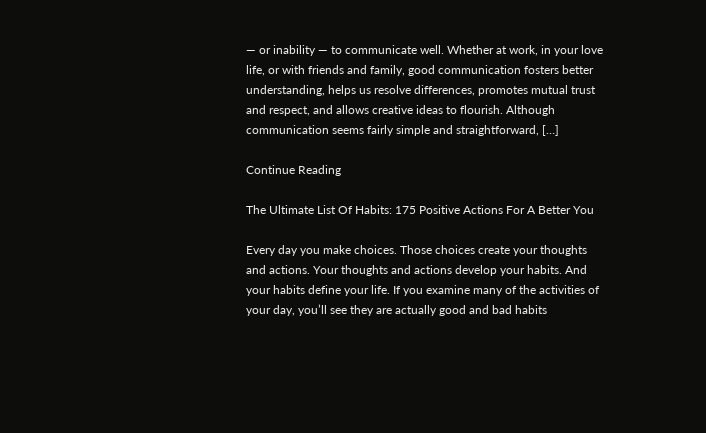— or inability — to communicate well. Whether at work, in your love life, or with friends and family, good communication fosters better understanding, helps us resolve differences, promotes mutual trust and respect, and allows creative ideas to flourish. Although communication seems fairly simple and straightforward, […]

Continue Reading

The Ultimate List Of Habits: 175 Positive Actions For A Better You

Every day you make choices. Those choices create your thoughts and actions. Your thoughts and actions develop your habits. And your habits define your life. If you examine many of the activities of your day, you’ll see they are actually good and bad habits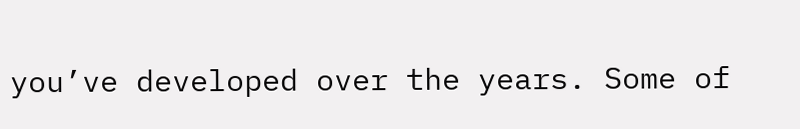you’ve developed over the years. Some of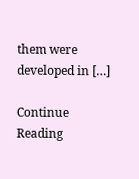them were developed in […]

Continue Reading